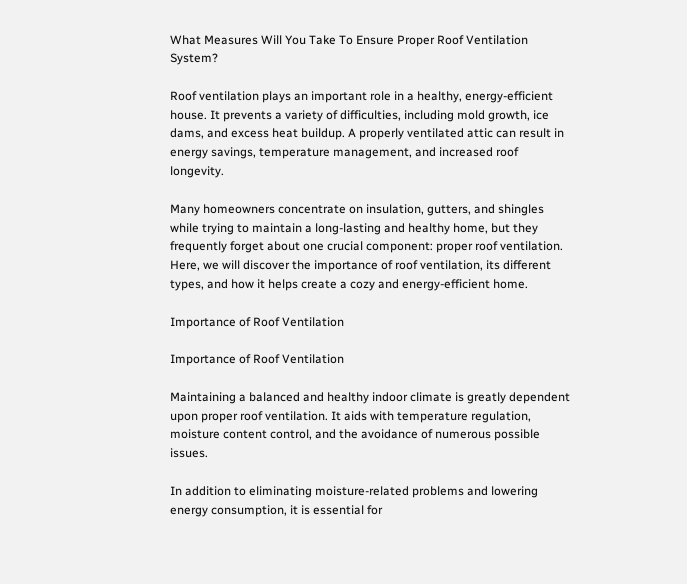What Measures Will You Take To Ensure Proper Roof Ventilation System?

Roof ventilation plays an important role in a healthy, energy-efficient house. It prevents a variety of difficulties, including mold growth, ice dams, and excess heat buildup. A properly ventilated attic can result in energy savings, temperature management, and increased roof longevity.

Many homeowners concentrate on insulation, gutters, and shingles while trying to maintain a long-lasting and healthy home, but they frequently forget about one crucial component: proper roof ventilation. Here, we will discover the importance of roof ventilation, its different types, and how it helps create a cozy and energy-efficient home.

Importance of Roof Ventilation

Importance of Roof Ventilation

Maintaining a balanced and healthy indoor climate is greatly dependent upon proper roof ventilation. It aids with temperature regulation, moisture content control, and the avoidance of numerous possible issues.

In addition to eliminating moisture-related problems and lowering energy consumption, it is essential for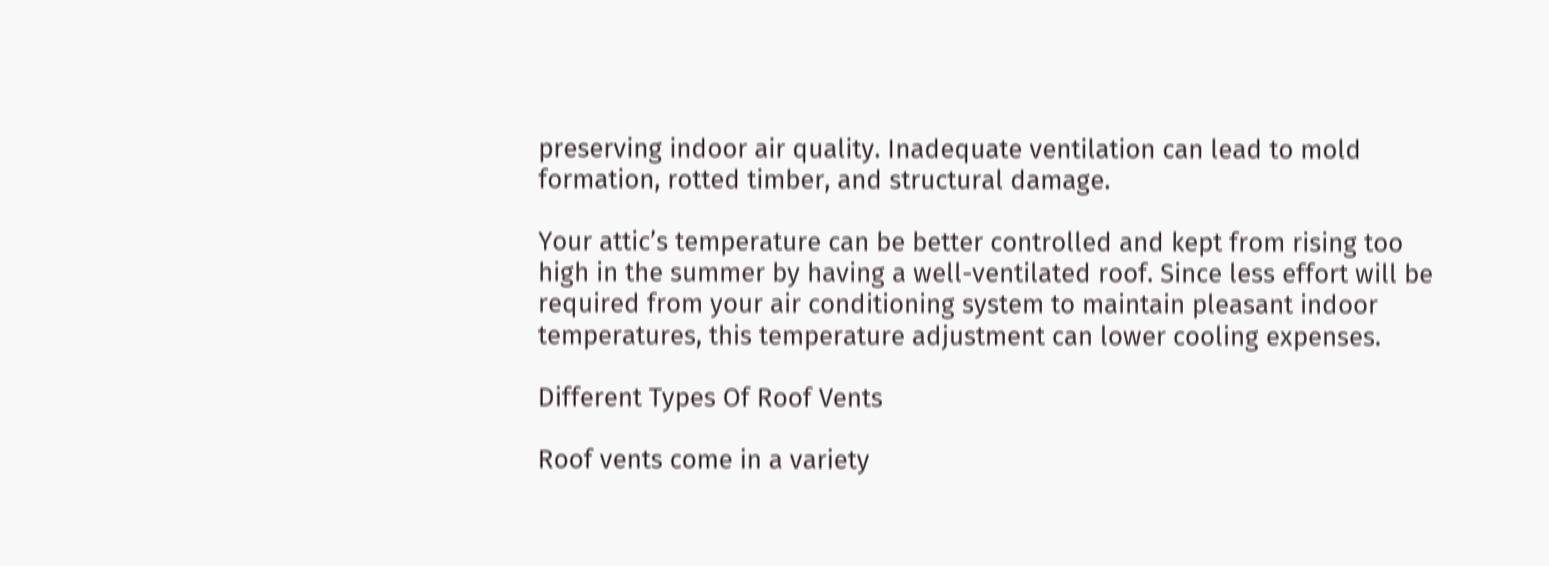preserving indoor air quality. Inadequate ventilation can lead to mold formation, rotted timber, and structural damage.

Your attic’s temperature can be better controlled and kept from rising too high in the summer by having a well-ventilated roof. Since less effort will be required from your air conditioning system to maintain pleasant indoor temperatures, this temperature adjustment can lower cooling expenses.

Different Types Of Roof Vents

Roof vents come in a variety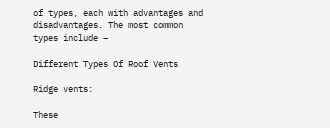of types, each with advantages and disadvantages. The most common types include –

Different Types Of Roof Vents

Ridge vents:

These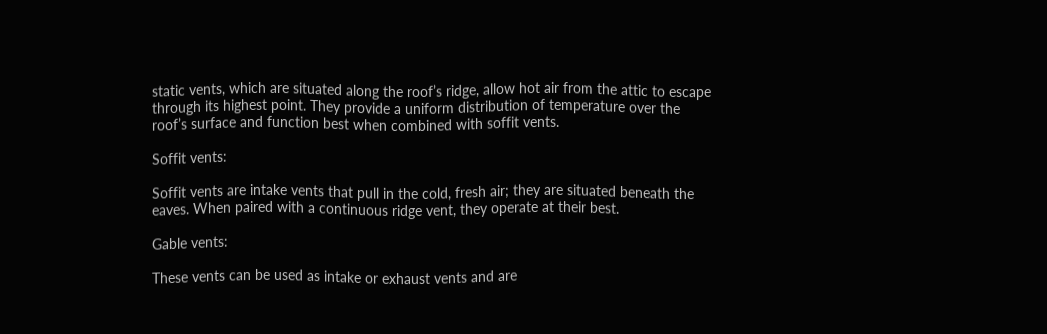static vents, which are situated along the roof’s ridge, allow hot air from the attic to escape through its highest point. They provide a uniform distribution of temperature over the roof’s surface and function best when combined with soffit vents.

Soffit vents:

Soffit vents are intake vents that pull in the cold, fresh air; they are situated beneath the eaves. When paired with a continuous ridge vent, they operate at their best.

Gable vents:

These vents can be used as intake or exhaust vents and are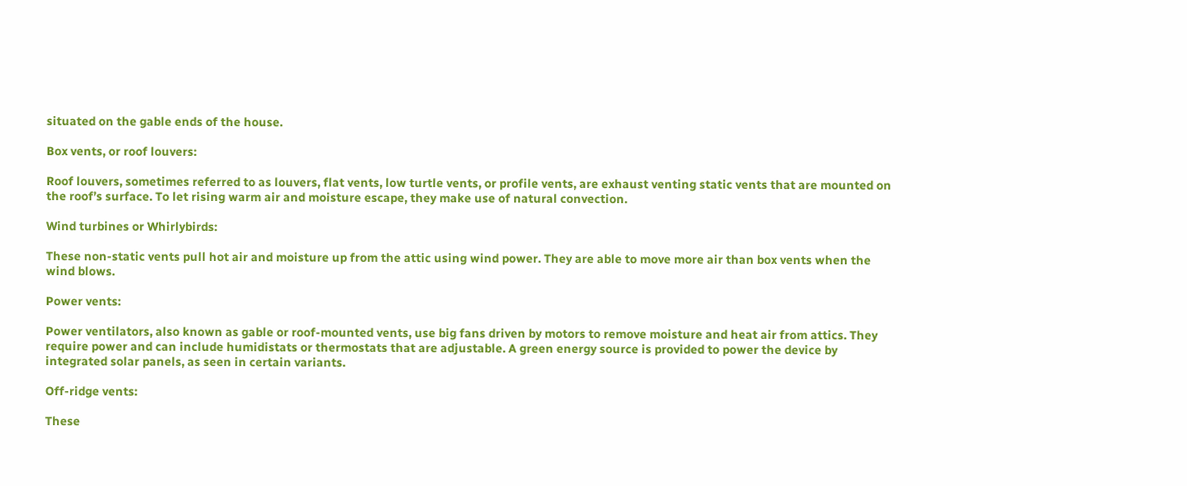situated on the gable ends of the house.

Box vents, or roof louvers:

Roof louvers, sometimes referred to as louvers, flat vents, low turtle vents, or profile vents, are exhaust venting static vents that are mounted on the roof’s surface. To let rising warm air and moisture escape, they make use of natural convection.

Wind turbines or Whirlybirds:

These non-static vents pull hot air and moisture up from the attic using wind power. They are able to move more air than box vents when the wind blows.

Power vents:

Power ventilators, also known as gable or roof-mounted vents, use big fans driven by motors to remove moisture and heat air from attics. They require power and can include humidistats or thermostats that are adjustable. A green energy source is provided to power the device by integrated solar panels, as seen in certain variants.

Off-ridge vents:

These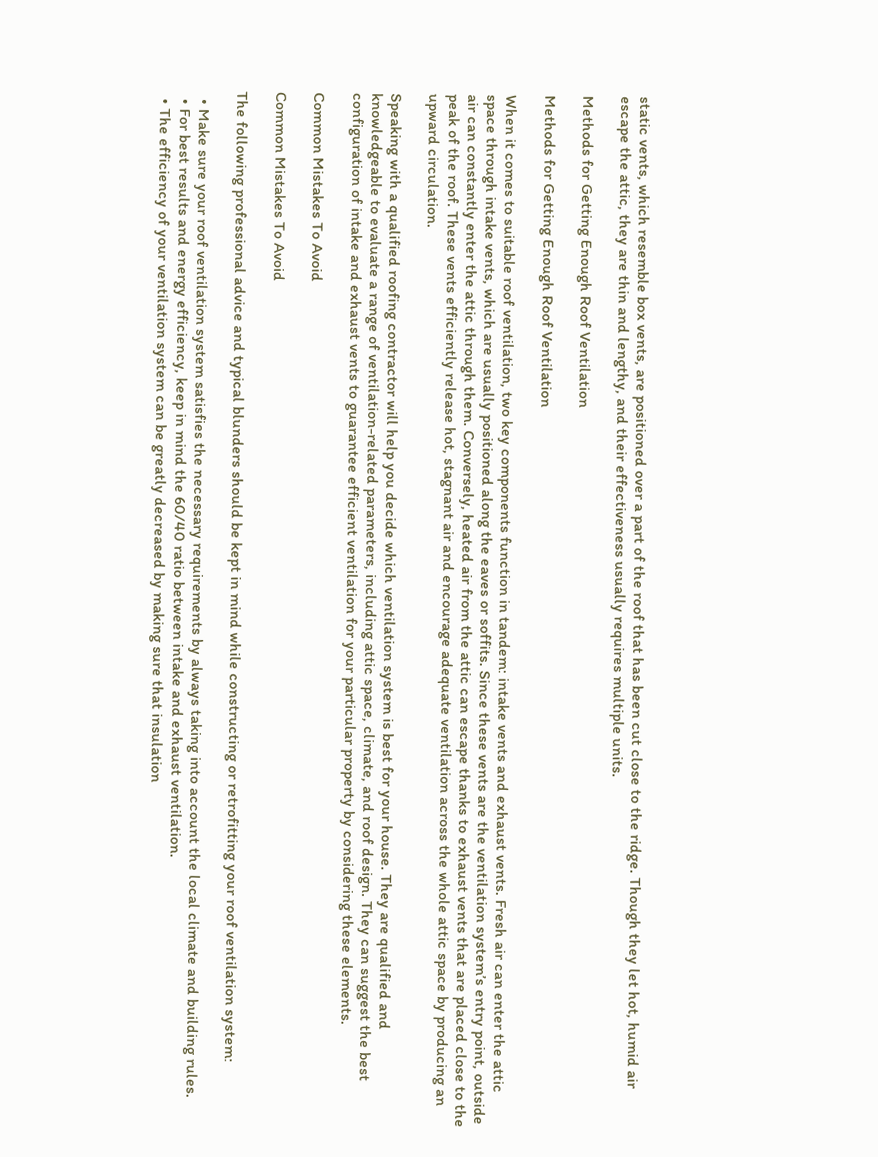static vents, which resemble box vents, are positioned over a part of the roof that has been cut close to the ridge. Though they let hot, humid air escape the attic, they are thin and lengthy, and their effectiveness usually requires multiple units.

Methods for Getting Enough Roof Ventilation

Methods for Getting Enough Roof Ventilation

When it comes to suitable roof ventilation, two key components function in tandem: intake vents and exhaust vents. Fresh air can enter the attic space through intake vents, which are usually positioned along the eaves or soffits. Since these vents are the ventilation system’s entry point, outside air can constantly enter the attic through them. Conversely, heated air from the attic can escape thanks to exhaust vents that are placed close to the peak of the roof. These vents efficiently release hot, stagnant air and encourage adequate ventilation across the whole attic space by producing an upward circulation.

Speaking with a qualified roofing contractor will help you decide which ventilation system is best for your house. They are qualified and knowledgeable to evaluate a range of ventilation-related parameters, including attic space, climate, and roof design. They can suggest the best configuration of intake and exhaust vents to guarantee efficient ventilation for your particular property by considering these elements.

Common Mistakes To Avoid

Common Mistakes To Avoid

The following professional advice and typical blunders should be kept in mind while constructing or retrofitting your roof ventilation system:

  • Make sure your roof ventilation system satisfies the necessary requirements by always taking into account the local climate and building rules.
  • For best results and energy efficiency, keep in mind the 60/40 ratio between intake and exhaust ventilation.
  • The efficiency of your ventilation system can be greatly decreased by making sure that insulation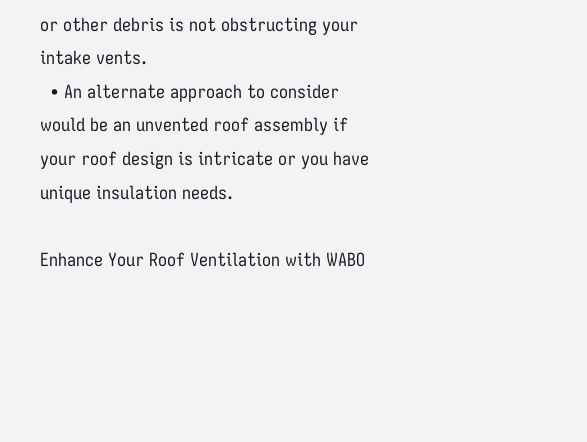or other debris is not obstructing your intake vents.
  • An alternate approach to consider would be an unvented roof assembly if your roof design is intricate or you have unique insulation needs.

Enhance Your Roof Ventilation with WABO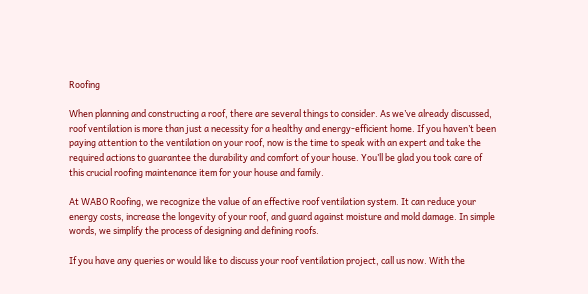Roofing

When planning and constructing a roof, there are several things to consider. As we’ve already discussed, roof ventilation is more than just a necessity for a healthy and energy-efficient home. If you haven’t been paying attention to the ventilation on your roof, now is the time to speak with an expert and take the required actions to guarantee the durability and comfort of your house. You’ll be glad you took care of this crucial roofing maintenance item for your house and family.

At WABO Roofing, we recognize the value of an effective roof ventilation system. It can reduce your energy costs, increase the longevity of your roof, and guard against moisture and mold damage. In simple words, we simplify the process of designing and defining roofs.

If you have any queries or would like to discuss your roof ventilation project, call us now. With the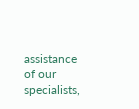assistance of our specialists,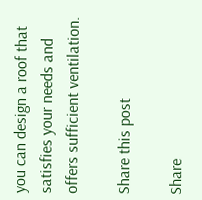you can design a roof that satisfies your needs and offers sufficient ventilation.

Share this post

Share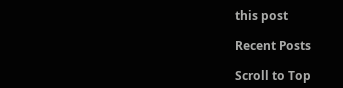this post

Recent Posts

Scroll to Top